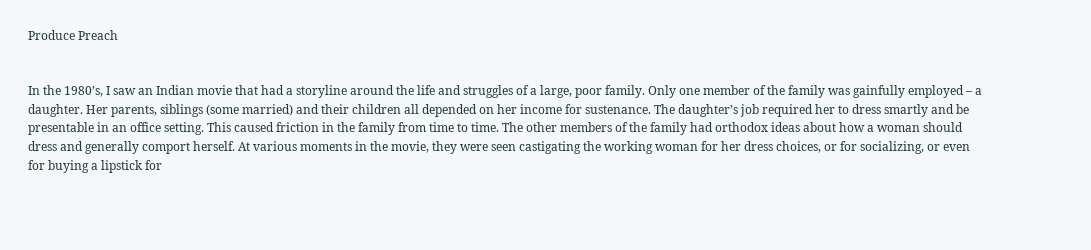Produce Preach


In the 1980’s, I saw an Indian movie that had a storyline around the life and struggles of a large, poor family. Only one member of the family was gainfully employed – a daughter. Her parents, siblings (some married) and their children all depended on her income for sustenance. The daughter’s job required her to dress smartly and be presentable in an office setting. This caused friction in the family from time to time. The other members of the family had orthodox ideas about how a woman should dress and generally comport herself. At various moments in the movie, they were seen castigating the working woman for her dress choices, or for socializing, or even for buying a lipstick for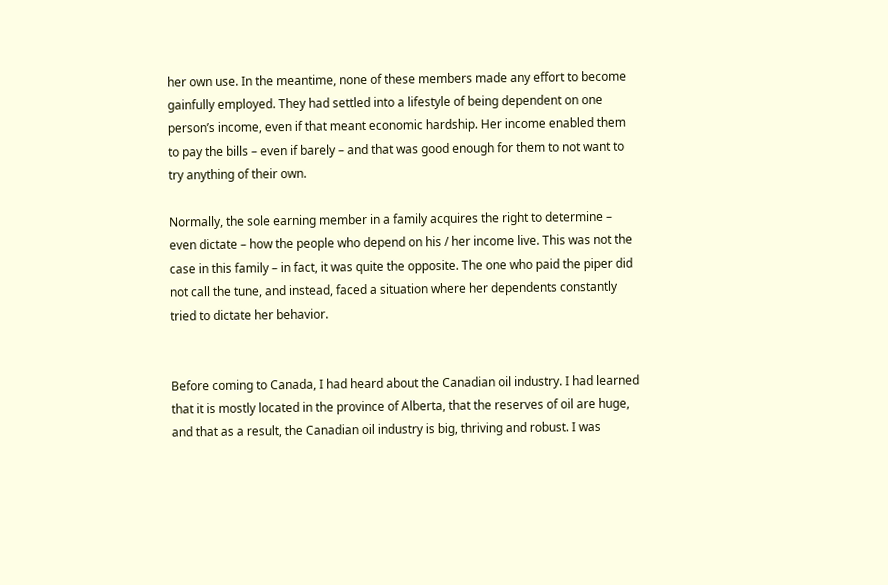her own use. In the meantime, none of these members made any effort to become gainfully employed. They had settled into a lifestyle of being dependent on one person’s income, even if that meant economic hardship. Her income enabled them to pay the bills – even if barely – and that was good enough for them to not want to try anything of their own.

Normally, the sole earning member in a family acquires the right to determine – even dictate – how the people who depend on his / her income live. This was not the case in this family – in fact, it was quite the opposite. The one who paid the piper did not call the tune, and instead, faced a situation where her dependents constantly tried to dictate her behavior.


Before coming to Canada, I had heard about the Canadian oil industry. I had learned that it is mostly located in the province of Alberta, that the reserves of oil are huge, and that as a result, the Canadian oil industry is big, thriving and robust. I was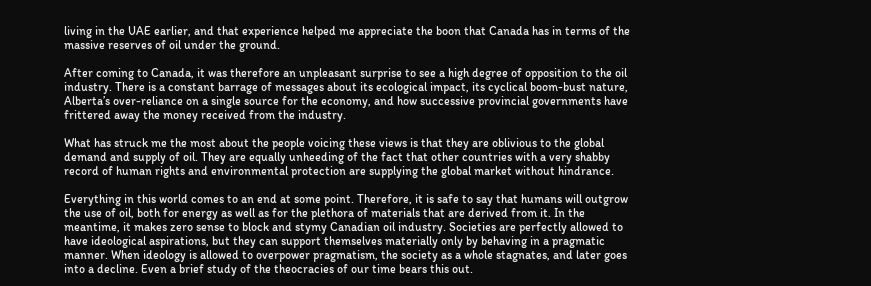living in the UAE earlier, and that experience helped me appreciate the boon that Canada has in terms of the massive reserves of oil under the ground.

After coming to Canada, it was therefore an unpleasant surprise to see a high degree of opposition to the oil industry. There is a constant barrage of messages about its ecological impact, its cyclical boom-bust nature, Alberta’s over-reliance on a single source for the economy, and how successive provincial governments have frittered away the money received from the industry.

What has struck me the most about the people voicing these views is that they are oblivious to the global demand and supply of oil. They are equally unheeding of the fact that other countries with a very shabby record of human rights and environmental protection are supplying the global market without hindrance.

Everything in this world comes to an end at some point. Therefore, it is safe to say that humans will outgrow the use of oil, both for energy as well as for the plethora of materials that are derived from it. In the meantime, it makes zero sense to block and stymy Canadian oil industry. Societies are perfectly allowed to have ideological aspirations, but they can support themselves materially only by behaving in a pragmatic manner. When ideology is allowed to overpower pragmatism, the society as a whole stagnates, and later goes into a decline. Even a brief study of the theocracies of our time bears this out.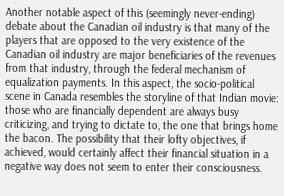Another notable aspect of this (seemingly never-ending) debate about the Canadian oil industry is that many of the players that are opposed to the very existence of the Canadian oil industry are major beneficiaries of the revenues from that industry, through the federal mechanism of equalization payments. In this aspect, the socio-political scene in Canada resembles the storyline of that Indian movie: those who are financially dependent are always busy criticizing, and trying to dictate to, the one that brings home the bacon. The possibility that their lofty objectives, if achieved, would certainly affect their financial situation in a negative way does not seem to enter their consciousness.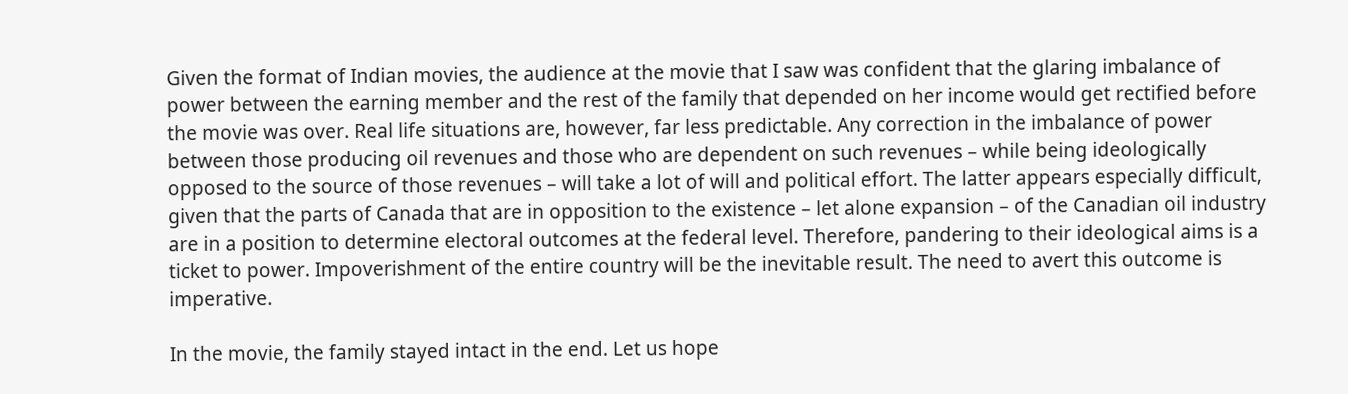Given the format of Indian movies, the audience at the movie that I saw was confident that the glaring imbalance of power between the earning member and the rest of the family that depended on her income would get rectified before the movie was over. Real life situations are, however, far less predictable. Any correction in the imbalance of power between those producing oil revenues and those who are dependent on such revenues – while being ideologically opposed to the source of those revenues – will take a lot of will and political effort. The latter appears especially difficult, given that the parts of Canada that are in opposition to the existence – let alone expansion – of the Canadian oil industry are in a position to determine electoral outcomes at the federal level. Therefore, pandering to their ideological aims is a ticket to power. Impoverishment of the entire country will be the inevitable result. The need to avert this outcome is imperative.

In the movie, the family stayed intact in the end. Let us hope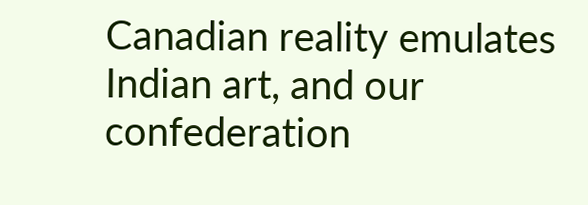Canadian reality emulates Indian art, and our confederation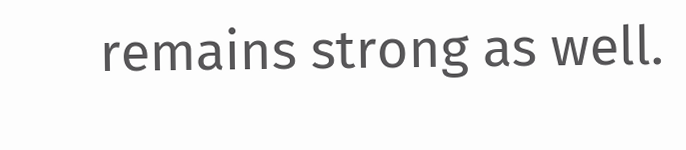remains strong as well.